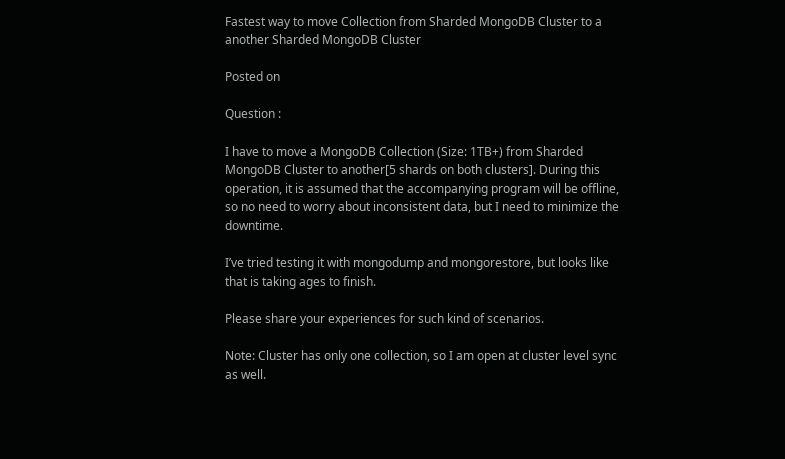Fastest way to move Collection from Sharded MongoDB Cluster to a another Sharded MongoDB Cluster

Posted on

Question :

I have to move a MongoDB Collection (Size: 1TB+) from Sharded MongoDB Cluster to another[5 shards on both clusters]. During this operation, it is assumed that the accompanying program will be offline, so no need to worry about inconsistent data, but I need to minimize the downtime.

I’ve tried testing it with mongodump and mongorestore, but looks like that is taking ages to finish.

Please share your experiences for such kind of scenarios.

Note: Cluster has only one collection, so I am open at cluster level sync as well.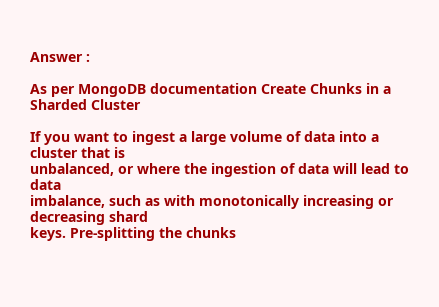Answer :

As per MongoDB documentation Create Chunks in a Sharded Cluster

If you want to ingest a large volume of data into a cluster that is
unbalanced, or where the ingestion of data will lead to data
imbalance, such as with monotonically increasing or decreasing shard
keys. Pre-splitting the chunks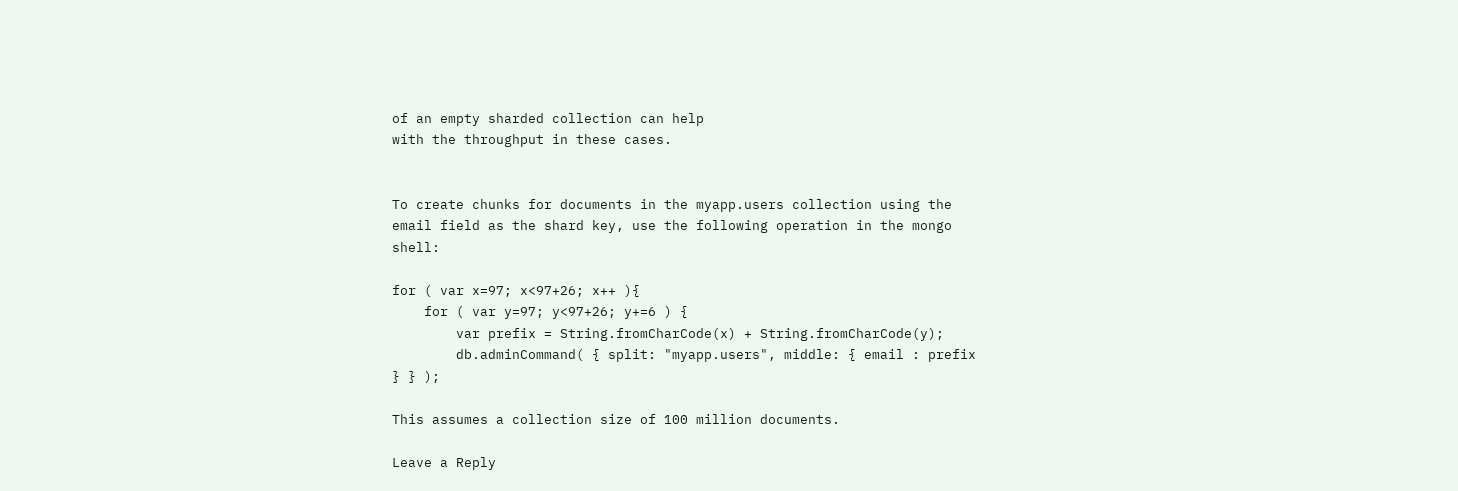of an empty sharded collection can help
with the throughput in these cases.


To create chunks for documents in the myapp.users collection using the email field as the shard key, use the following operation in the mongo shell:

for ( var x=97; x<97+26; x++ ){
    for ( var y=97; y<97+26; y+=6 ) {
        var prefix = String.fromCharCode(x) + String.fromCharCode(y);
        db.adminCommand( { split: "myapp.users", middle: { email : prefix } } );

This assumes a collection size of 100 million documents.

Leave a Reply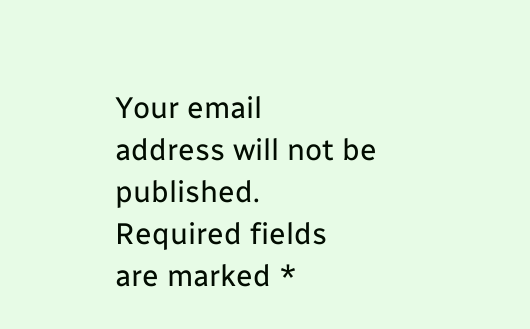Your email address will not be published. Required fields are marked *